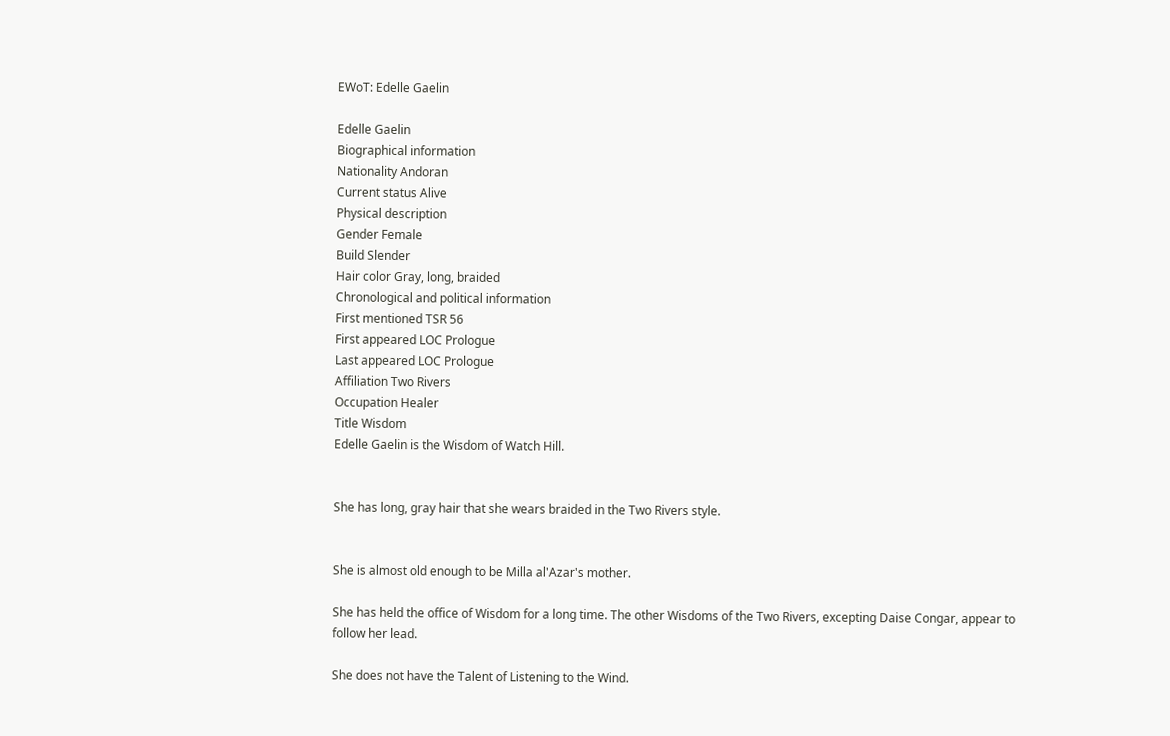EWoT: Edelle Gaelin

Edelle Gaelin
Biographical information
Nationality Andoran
Current status Alive
Physical description
Gender Female
Build Slender
Hair color Gray, long, braided
Chronological and political information
First mentioned TSR 56
First appeared LOC Prologue
Last appeared LOC Prologue
Affiliation Two Rivers
Occupation Healer
Title Wisdom
Edelle Gaelin is the Wisdom of Watch Hill.


She has long, gray hair that she wears braided in the Two Rivers style.


She is almost old enough to be Milla al'Azar's mother.

She has held the office of Wisdom for a long time. The other Wisdoms of the Two Rivers, excepting Daise Congar, appear to follow her lead.

She does not have the Talent of Listening to the Wind.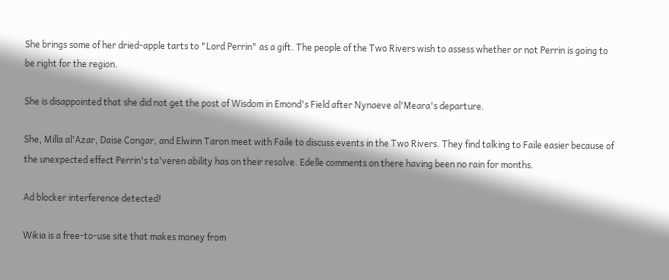She brings some of her dried-apple tarts to "Lord Perrin" as a gift. The people of the Two Rivers wish to assess whether or not Perrin is going to be right for the region.

She is disappointed that she did not get the post of Wisdom in Emond's Field after Nynaeve al'Meara's departure.

She, Milla al'Azar, Daise Congar, and Elwinn Taron meet with Faile to discuss events in the Two Rivers. They find talking to Faile easier because of the unexpected effect Perrin's ta'veren ability has on their resolve. Edelle comments on there having been no rain for months.

Ad blocker interference detected!

Wikia is a free-to-use site that makes money from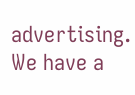advertising. We have a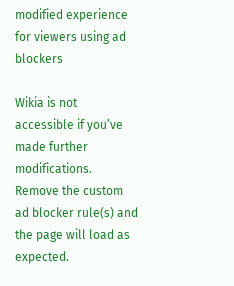modified experience for viewers using ad blockers

Wikia is not accessible if you’ve made further modifications. Remove the custom ad blocker rule(s) and the page will load as expected.